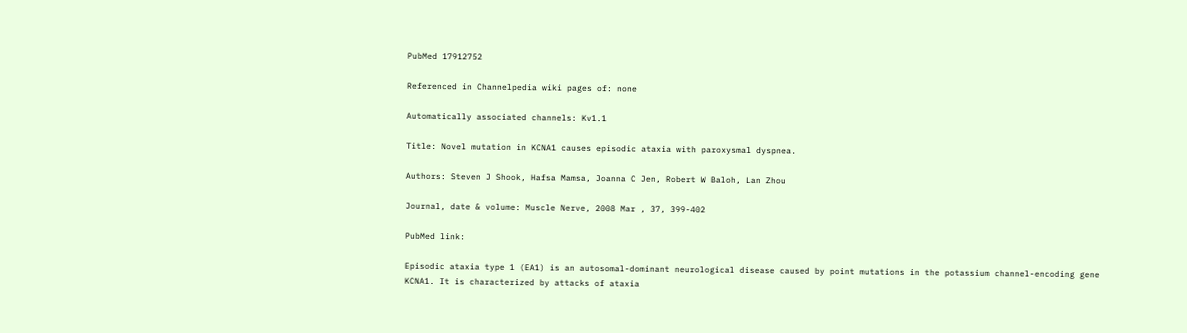PubMed 17912752

Referenced in Channelpedia wiki pages of: none

Automatically associated channels: Kv1.1

Title: Novel mutation in KCNA1 causes episodic ataxia with paroxysmal dyspnea.

Authors: Steven J Shook, Hafsa Mamsa, Joanna C Jen, Robert W Baloh, Lan Zhou

Journal, date & volume: Muscle Nerve, 2008 Mar , 37, 399-402

PubMed link:

Episodic ataxia type 1 (EA1) is an autosomal-dominant neurological disease caused by point mutations in the potassium channel-encoding gene KCNA1. It is characterized by attacks of ataxia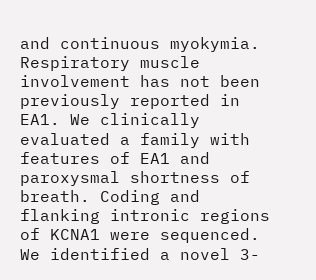and continuous myokymia. Respiratory muscle involvement has not been previously reported in EA1. We clinically evaluated a family with features of EA1 and paroxysmal shortness of breath. Coding and flanking intronic regions of KCNA1 were sequenced. We identified a novel 3-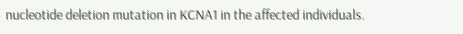nucleotide deletion mutation in KCNA1 in the affected individuals.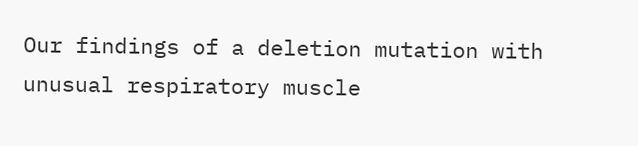Our findings of a deletion mutation with unusual respiratory muscle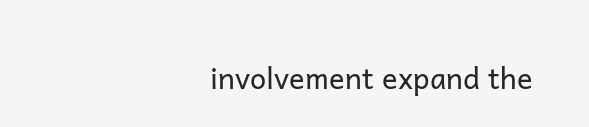involvement expand the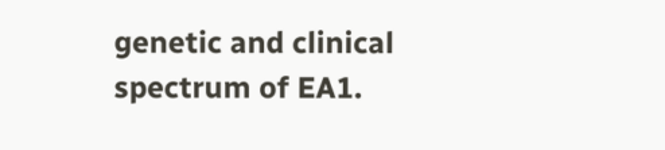genetic and clinical spectrum of EA1.